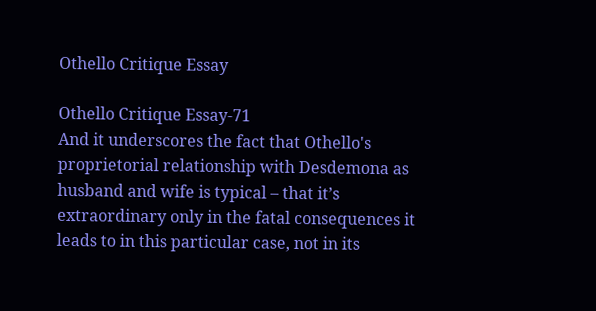Othello Critique Essay

Othello Critique Essay-71
And it underscores the fact that Othello's proprietorial relationship with Desdemona as husband and wife is typical – that it’s extraordinary only in the fatal consequences it leads to in this particular case, not in its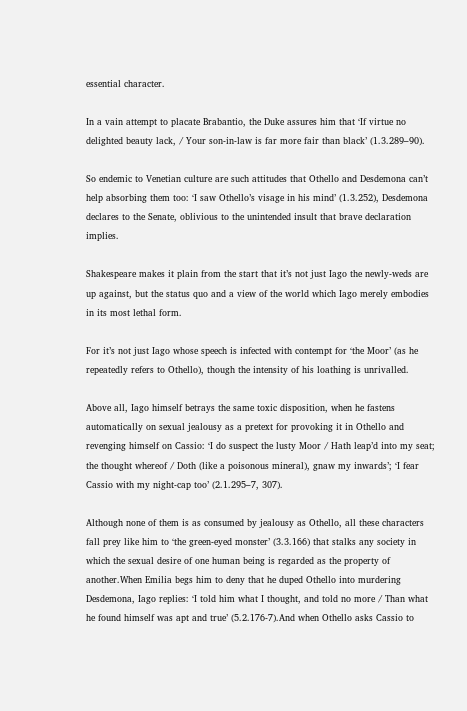essential character.

In a vain attempt to placate Brabantio, the Duke assures him that ‘If virtue no delighted beauty lack, / Your son-in-law is far more fair than black’ (1.3.289–90).

So endemic to Venetian culture are such attitudes that Othello and Desdemona can’t help absorbing them too: ‘I saw Othello’s visage in his mind’ (1.3.252), Desdemona declares to the Senate, oblivious to the unintended insult that brave declaration implies.

Shakespeare makes it plain from the start that it’s not just Iago the newly-weds are up against, but the status quo and a view of the world which Iago merely embodies in its most lethal form.

For it’s not just Iago whose speech is infected with contempt for ‘the Moor’ (as he repeatedly refers to Othello), though the intensity of his loathing is unrivalled.

Above all, Iago himself betrays the same toxic disposition, when he fastens automatically on sexual jealousy as a pretext for provoking it in Othello and revenging himself on Cassio: ‘I do suspect the lusty Moor / Hath leap’d into my seat; the thought whereof / Doth (like a poisonous mineral), gnaw my inwards’; ‘I fear Cassio with my night-cap too’ (2.1.295–7, 307).

Although none of them is as consumed by jealousy as Othello, all these characters fall prey like him to ‘the green-eyed monster’ (3.3.166) that stalks any society in which the sexual desire of one human being is regarded as the property of another.When Emilia begs him to deny that he duped Othello into murdering Desdemona, Iago replies: ‘I told him what I thought, and told no more / Than what he found himself was apt and true’ (5.2.176-7).And when Othello asks Cassio to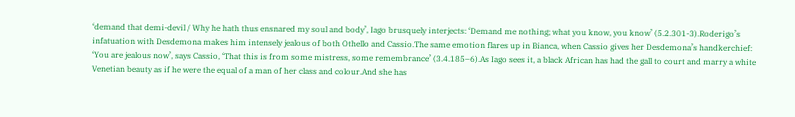‘demand that demi-devil / Why he hath thus ensnared my soul and body’, Iago brusquely interjects: ‘Demand me nothing; what you know, you know’ (5.2.301-3).Roderigo’s infatuation with Desdemona makes him intensely jealous of both Othello and Cassio.The same emotion flares up in Bianca, when Cassio gives her Desdemona’s handkerchief: ‘You are jealous now’, says Cassio, ‘That this is from some mistress, some remembrance’ (3.4.185–6).As Iago sees it, a black African has had the gall to court and marry a white Venetian beauty as if he were the equal of a man of her class and colour.And she has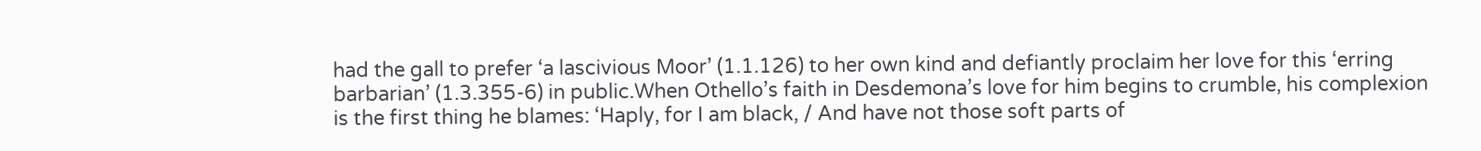had the gall to prefer ‘a lascivious Moor’ (1.1.126) to her own kind and defiantly proclaim her love for this ‘erring barbarian’ (1.3.355-6) in public.When Othello’s faith in Desdemona’s love for him begins to crumble, his complexion is the first thing he blames: ‘Haply, for I am black, / And have not those soft parts of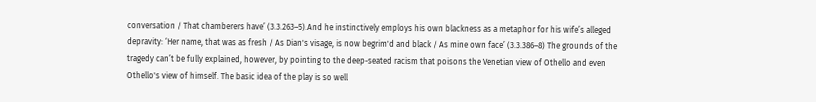conversation / That chamberers have’ (3.3.263–5).And he instinctively employs his own blackness as a metaphor for his wife’s alleged depravity: ‘Her name, that was as fresh / As Dian's visage, is now begrim'd and black / As mine own face’ (3.3.386–8) The grounds of the tragedy can’t be fully explained, however, by pointing to the deep-seated racism that poisons the Venetian view of Othello and even Othello's view of himself. The basic idea of the play is so well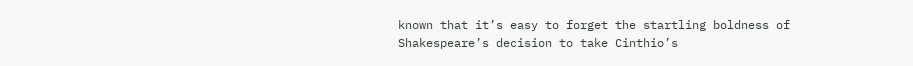known that it’s easy to forget the startling boldness of Shakespeare’s decision to take Cinthio’s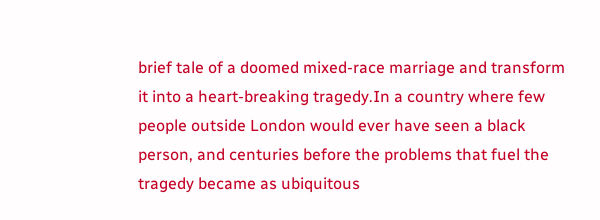brief tale of a doomed mixed-race marriage and transform it into a heart-breaking tragedy.In a country where few people outside London would ever have seen a black person, and centuries before the problems that fuel the tragedy became as ubiquitous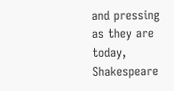and pressing as they are today, Shakespeare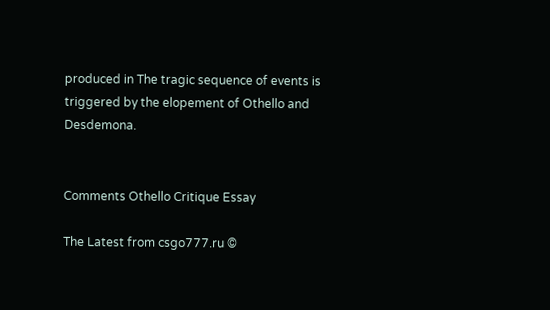produced in The tragic sequence of events is triggered by the elopement of Othello and Desdemona.


Comments Othello Critique Essay

The Latest from csgo777.ru ©